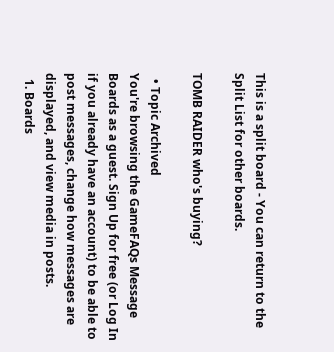This is a split board - You can return to the Split List for other boards.

TOMB RAIDER who's buying?

  • Topic Archived
You're browsing the GameFAQs Message Boards as a guest. Sign Up for free (or Log In if you already have an account) to be able to post messages, change how messages are displayed, and view media in posts.
  1. Boards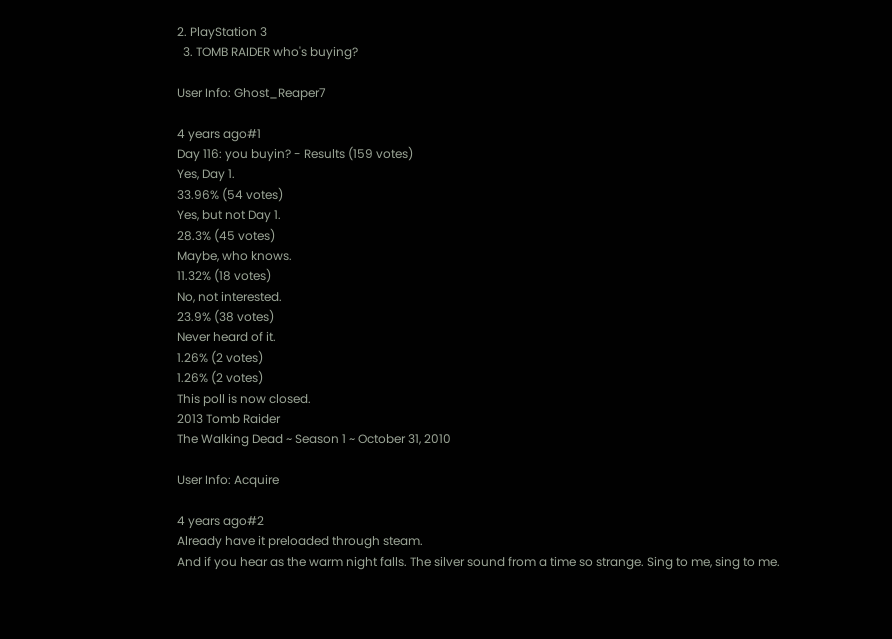2. PlayStation 3
  3. TOMB RAIDER who's buying?

User Info: Ghost_Reaper7

4 years ago#1
Day 116: you buyin? - Results (159 votes)
Yes, Day 1.
33.96% (54 votes)
Yes, but not Day 1.
28.3% (45 votes)
Maybe, who knows.
11.32% (18 votes)
No, not interested.
23.9% (38 votes)
Never heard of it.
1.26% (2 votes)
1.26% (2 votes)
This poll is now closed.
2013 Tomb Raider
The Walking Dead ~ Season 1 ~ October 31, 2010

User Info: Acquire

4 years ago#2
Already have it preloaded through steam.
And if you hear as the warm night falls. The silver sound from a time so strange. Sing to me, sing to me.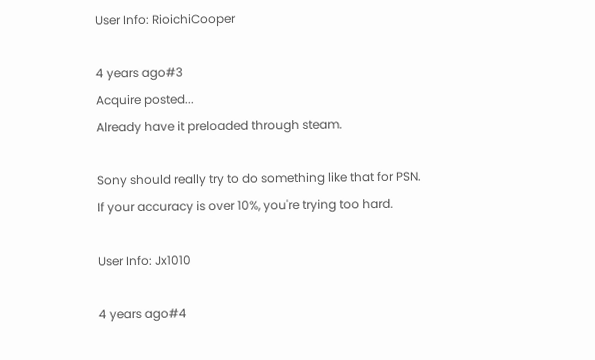User Info: RioichiCooper

4 years ago#3
Acquire posted...
Already have it preloaded through steam.

Sony should really try to do something like that for PSN.
If your accuracy is over 10%, you're trying too hard.

User Info: Jx1010

4 years ago#4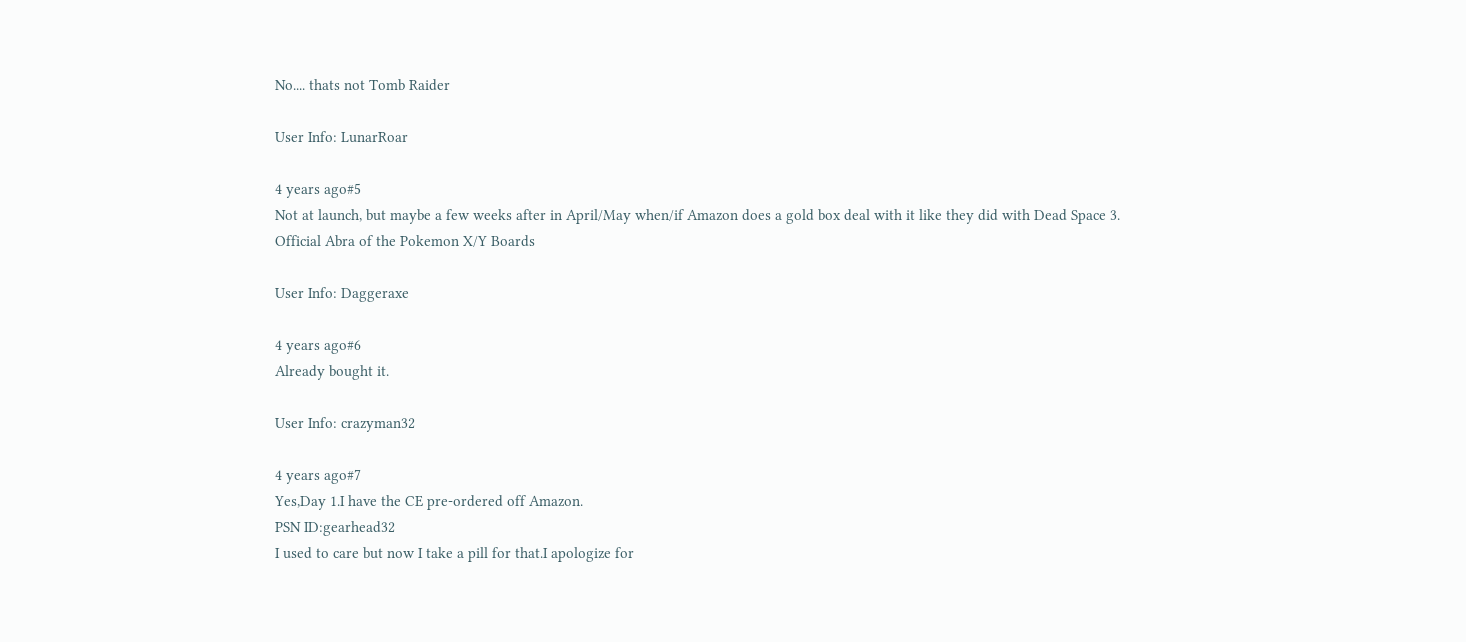No.... thats not Tomb Raider

User Info: LunarRoar

4 years ago#5
Not at launch, but maybe a few weeks after in April/May when/if Amazon does a gold box deal with it like they did with Dead Space 3.
Official Abra of the Pokemon X/Y Boards

User Info: Daggeraxe

4 years ago#6
Already bought it.

User Info: crazyman32

4 years ago#7
Yes,Day 1.I have the CE pre-ordered off Amazon.
PSN ID:gearhead32
I used to care but now I take a pill for that.I apologize for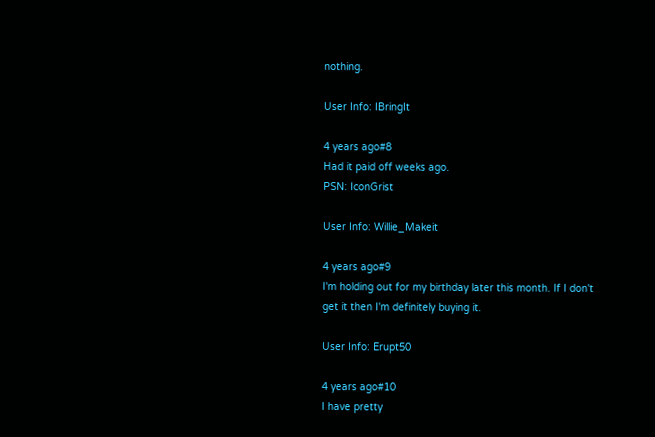nothing.

User Info: IBringIt

4 years ago#8
Had it paid off weeks ago.
PSN: IconGrist

User Info: Willie_Makeit

4 years ago#9
I'm holding out for my birthday later this month. If I don't get it then I'm definitely buying it.

User Info: Erupt50

4 years ago#10
I have pretty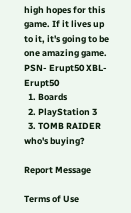high hopes for this game. If it lives up to it, it's going to be one amazing game.
PSN- Erupt50 XBL- Erupt50
  1. Boards
  2. PlayStation 3
  3. TOMB RAIDER who's buying?

Report Message

Terms of Use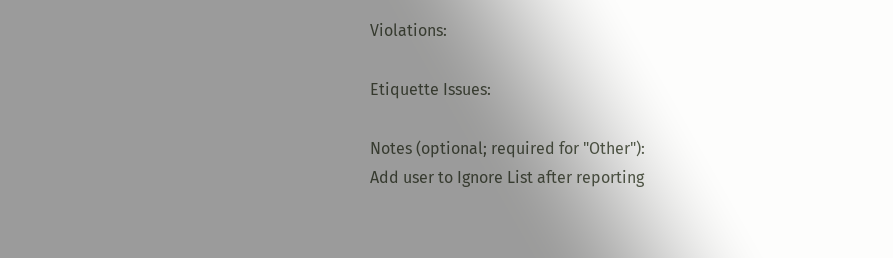Violations:

Etiquette Issues:

Notes (optional; required for "Other"):
Add user to Ignore List after reporting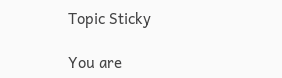Topic Sticky

You are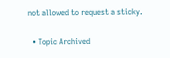not allowed to request a sticky.

  • Topic Archived